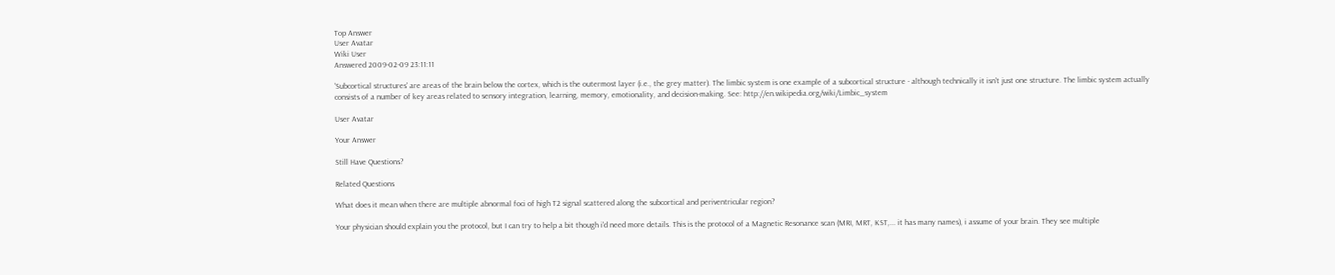Top Answer
User Avatar
Wiki User
Answered 2009-02-09 23:11:11

'Subcortical structures' are areas of the brain below the cortex, which is the outermost layer (i.e., the grey matter). The limbic system is one example of a subcortical structure - although technically it isn't just one structure. The limbic system actually consists of a number of key areas related to sensory integration, learning, memory, emotionality, and decision-making. See: http://en.wikipedia.org/wiki/Limbic_system

User Avatar

Your Answer

Still Have Questions?

Related Questions

What does it mean when there are multiple abnormal foci of high T2 signal scattered along the subcortical and periventricular region?

Your physician should explain you the protocol, but I can try to help a bit though i'd need more details. This is the protocol of a Magnetic Resonance scan (MRI, MRT, KST,... it has many names), i assume of your brain. They see multiple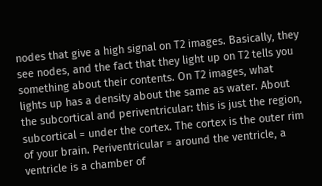nodes that give a high signal on T2 images. Basically, they see nodes, and the fact that they light up on T2 tells you something about their contents. On T2 images, what lights up has a density about the same as water. About the subcortical and periventricular: this is just the region, subcortical = under the cortex. The cortex is the outer rim of your brain. Periventricular = around the ventricle, a ventricle is a chamber of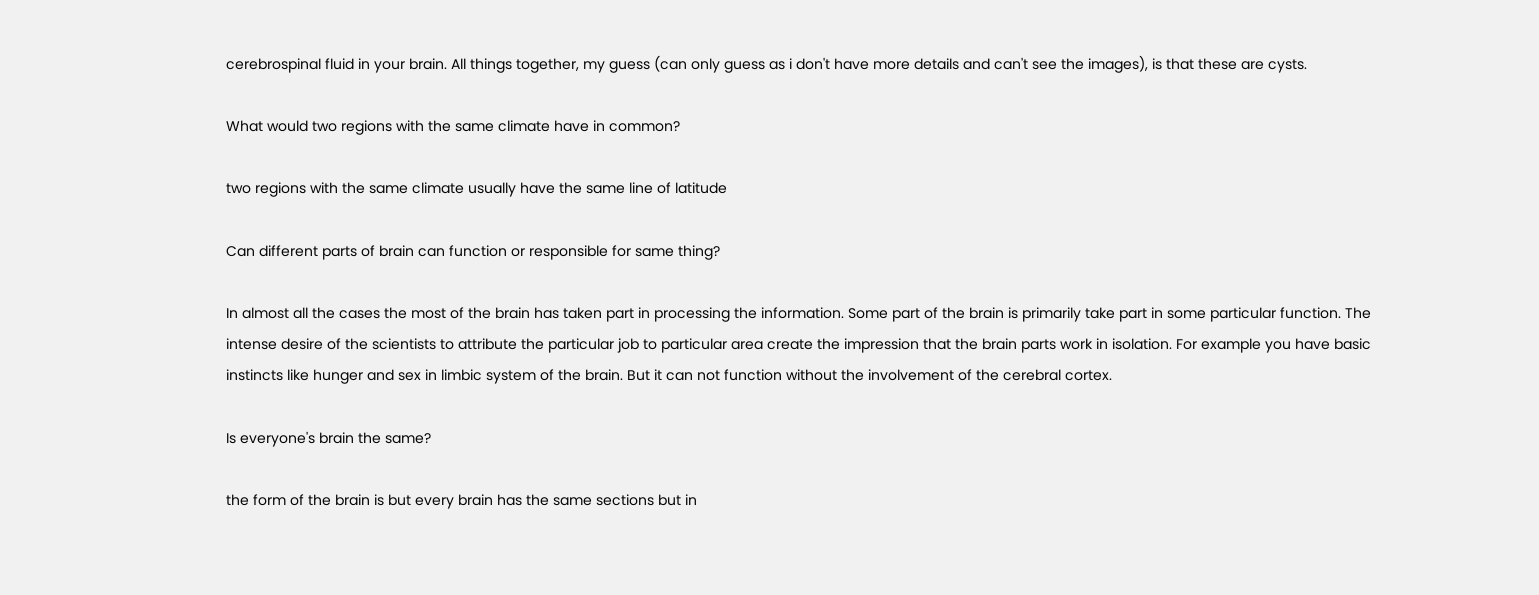cerebrospinal fluid in your brain. All things together, my guess (can only guess as i don't have more details and can't see the images), is that these are cysts.

What would two regions with the same climate have in common?

two regions with the same climate usually have the same line of latitude

Can different parts of brain can function or responsible for same thing?

In almost all the cases the most of the brain has taken part in processing the information. Some part of the brain is primarily take part in some particular function. The intense desire of the scientists to attribute the particular job to particular area create the impression that the brain parts work in isolation. For example you have basic instincts like hunger and sex in limbic system of the brain. But it can not function without the involvement of the cerebral cortex.

Is everyone's brain the same?

the form of the brain is but every brain has the same sections but in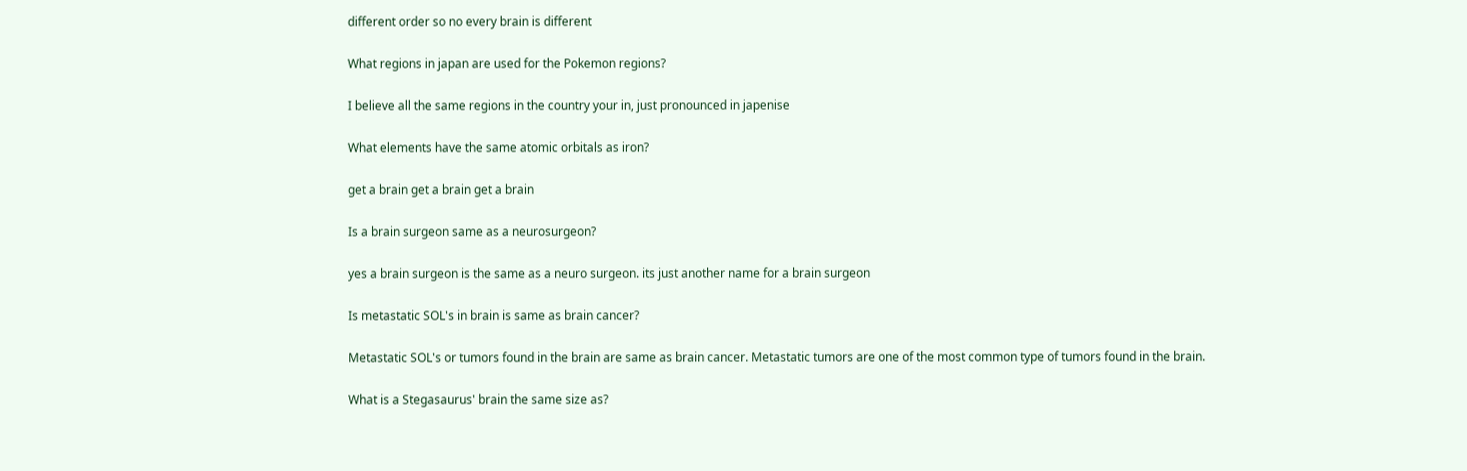different order so no every brain is different

What regions in japan are used for the Pokemon regions?

I believe all the same regions in the country your in, just pronounced in japenise

What elements have the same atomic orbitals as iron?

get a brain get a brain get a brain

Is a brain surgeon same as a neurosurgeon?

yes a brain surgeon is the same as a neuro surgeon. its just another name for a brain surgeon

Is metastatic SOL's in brain is same as brain cancer?

Metastatic SOL's or tumors found in the brain are same as brain cancer. Metastatic tumors are one of the most common type of tumors found in the brain.

What is a Stegasaurus' brain the same size as?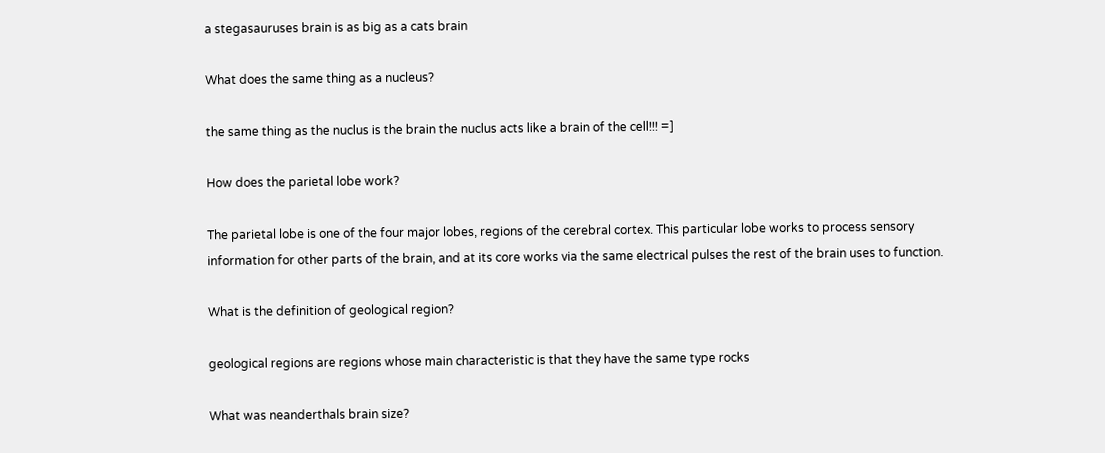a stegasauruses brain is as big as a cats brain

What does the same thing as a nucleus?

the same thing as the nuclus is the brain the nuclus acts like a brain of the cell!!! =]

How does the parietal lobe work?

The parietal lobe is one of the four major lobes, regions of the cerebral cortex. This particular lobe works to process sensory information for other parts of the brain, and at its core works via the same electrical pulses the rest of the brain uses to function.

What is the definition of geological region?

geological regions are regions whose main characteristic is that they have the same type rocks

What was neanderthals brain size?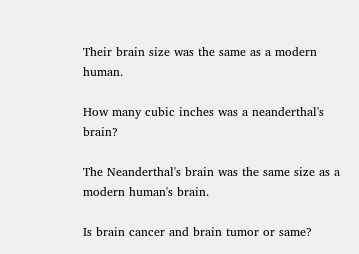Their brain size was the same as a modern human.

How many cubic inches was a neanderthal's brain?

The Neanderthal's brain was the same size as a modern human's brain.

Is brain cancer and brain tumor or same?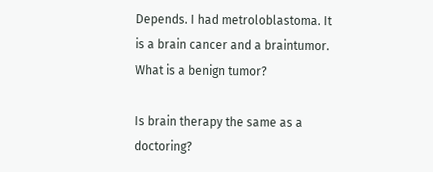Depends. I had metroloblastoma. It is a brain cancer and a braintumor. What is a benign tumor?

Is brain therapy the same as a doctoring?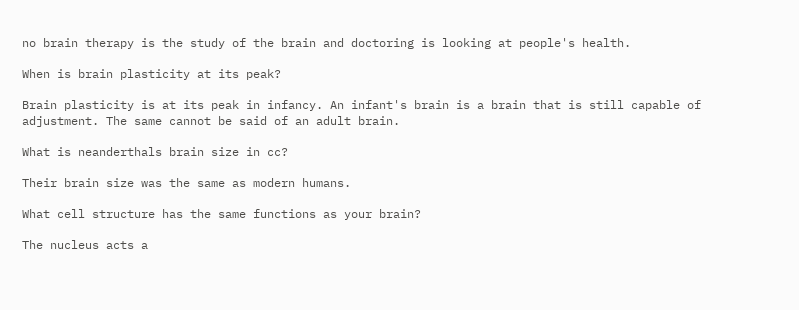no brain therapy is the study of the brain and doctoring is looking at people's health.

When is brain plasticity at its peak?

Brain plasticity is at its peak in infancy. An infant's brain is a brain that is still capable of adjustment. The same cannot be said of an adult brain.

What is neanderthals brain size in cc?

Their brain size was the same as modern humans.

What cell structure has the same functions as your brain?

The nucleus acts a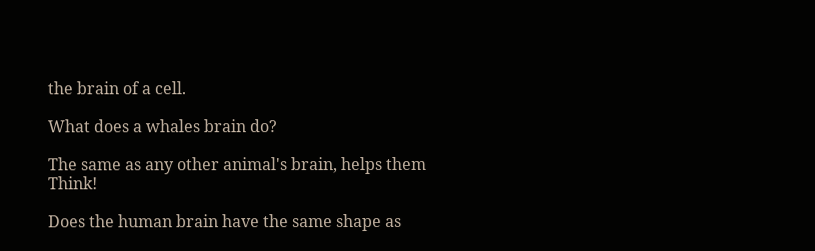the brain of a cell.

What does a whales brain do?

The same as any other animal's brain, helps them Think!

Does the human brain have the same shape as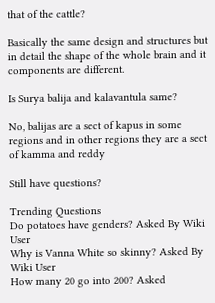that of the cattle?

Basically the same design and structures but in detail the shape of the whole brain and it components are different.

Is Surya balija and kalavantula same?

No, balijas are a sect of kapus in some regions and in other regions they are a sect of kamma and reddy

Still have questions?

Trending Questions
Do potatoes have genders? Asked By Wiki User
Why is Vanna White so skinny? Asked By Wiki User
How many 20 go into 200? Asked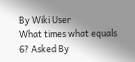By Wiki User
What times what equals 6? Asked By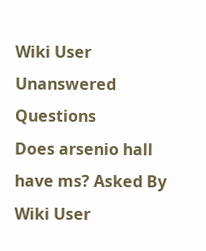Wiki User
Unanswered Questions
Does arsenio hall have ms? Asked By Wiki User